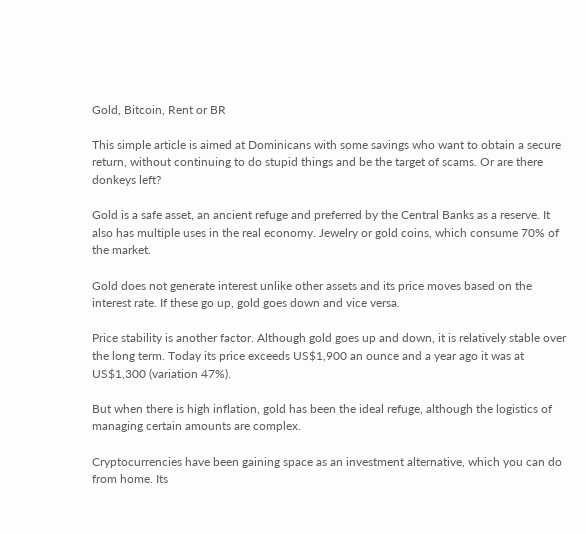Gold, Bitcoin, Rent or BR

This simple article is aimed at Dominicans with some savings who want to obtain a secure return, without continuing to do stupid things and be the target of scams. Or are there donkeys left?

Gold is a safe asset, an ancient refuge and preferred by the Central Banks as a reserve. It also has multiple uses in the real economy. Jewelry or gold coins, which consume 70% of the market.

Gold does not generate interest unlike other assets and its price moves based on the interest rate. If these go up, gold goes down and vice versa.

Price stability is another factor. Although gold goes up and down, it is relatively stable over the long term. Today its price exceeds US$1,900 an ounce and a year ago it was at US$1,300 (variation 47%).

But when there is high inflation, gold has been the ideal refuge, although the logistics of managing certain amounts are complex.

Cryptocurrencies have been gaining space as an investment alternative, which you can do from home. Its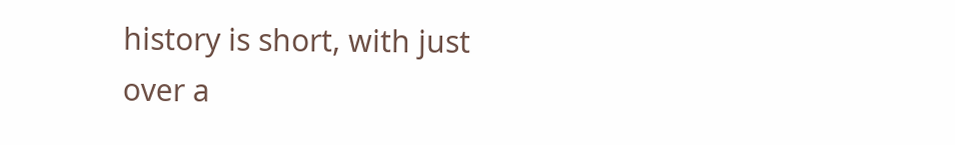history is short, with just over a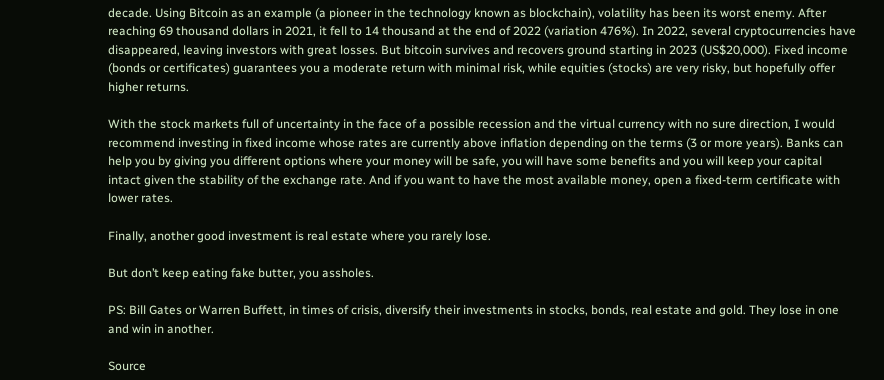decade. Using Bitcoin as an example (a pioneer in the technology known as blockchain), volatility has been its worst enemy. After reaching 69 thousand dollars in 2021, it fell to 14 thousand at the end of 2022 (variation 476%). In 2022, several cryptocurrencies have disappeared, leaving investors with great losses. But bitcoin survives and recovers ground starting in 2023 (US$20,000). Fixed income (bonds or certificates) guarantees you a moderate return with minimal risk, while equities (stocks) are very risky, but hopefully offer higher returns.

With the stock markets full of uncertainty in the face of a possible recession and the virtual currency with no sure direction, I would recommend investing in fixed income whose rates are currently above inflation depending on the terms (3 or more years). Banks can help you by giving you different options where your money will be safe, you will have some benefits and you will keep your capital intact given the stability of the exchange rate. And if you want to have the most available money, open a fixed-term certificate with lower rates.

Finally, another good investment is real estate where you rarely lose.

But don’t keep eating fake butter, you assholes.

PS: Bill Gates or Warren Buffett, in times of crisis, diversify their investments in stocks, bonds, real estate and gold. They lose in one and win in another.

Source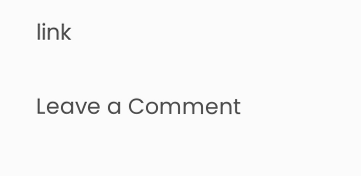link

Leave a Comment